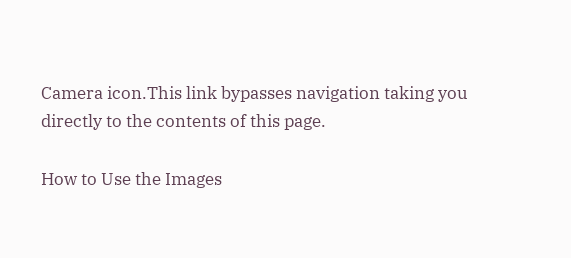Camera icon.This link bypasses navigation taking you directly to the contents of this page.

How to Use the Images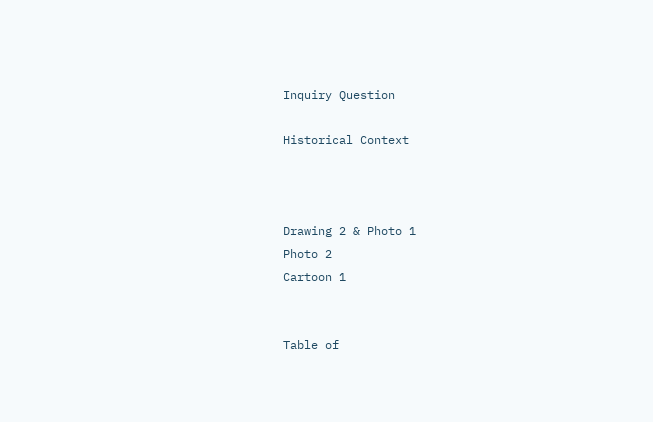Inquiry Question

Historical Context



Drawing 2 & Photo 1
Photo 2
Cartoon 1


Table of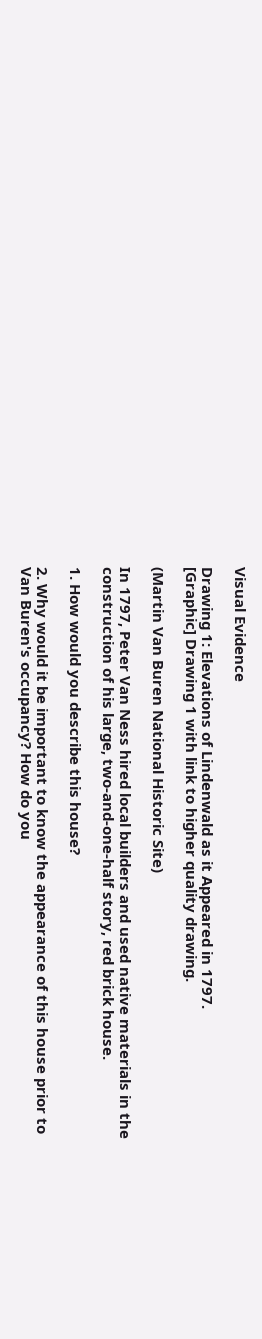Visual Evidence

Drawing 1: Elevations of Lindenwald as it Appeared in 1797.
[Graphic] Drawing 1 with link to higher quality drawing.

(Martin Van Buren National Historic Site)

In 1797, Peter Van Ness hired local builders and used native materials in the construction of his large, two-and-one-half story, red brick house.

1. How would you describe this house?

2. Why would it be important to know the appearance of this house prior to Van Buren's occupancy? How do you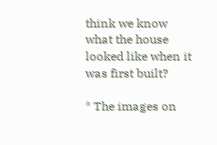think we know what the house looked like when it was first built?

* The images on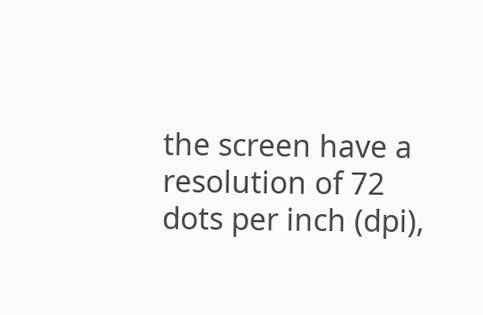the screen have a resolution of 72 dots per inch (dpi),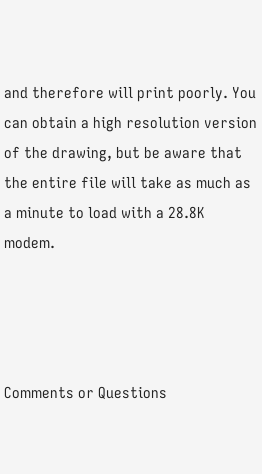and therefore will print poorly. You can obtain a high resolution version of the drawing, but be aware that the entire file will take as much as a minute to load with a 28.8K modem.




Comments or Questions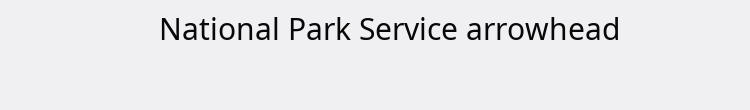National Park Service arrowhead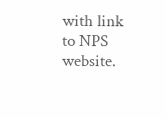with link to NPS website.